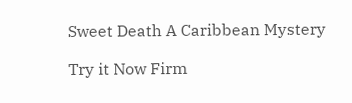Sweet Death A Caribbean Mystery

Try it Now Firm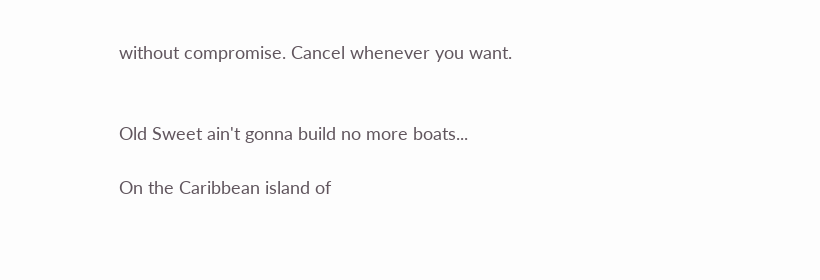without compromise. Cancel whenever you want.


Old Sweet ain't gonna build no more boats...

On the Caribbean island of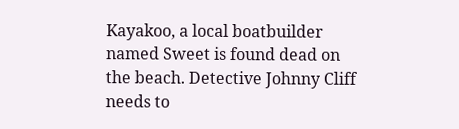Kayakoo, a local boatbuilder named Sweet is found dead on the beach. Detective Johnny Cliff needs to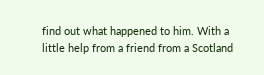find out what happened to him. With a little help from a friend from a Scotland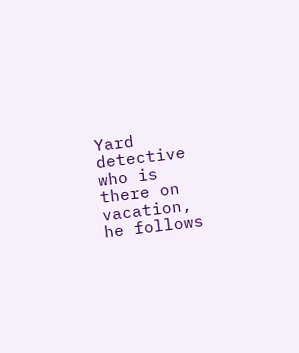Yard detective who is there on vacation, he follows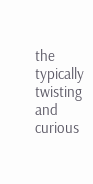the typically twisting and curious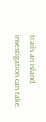trails an island investigation can take.